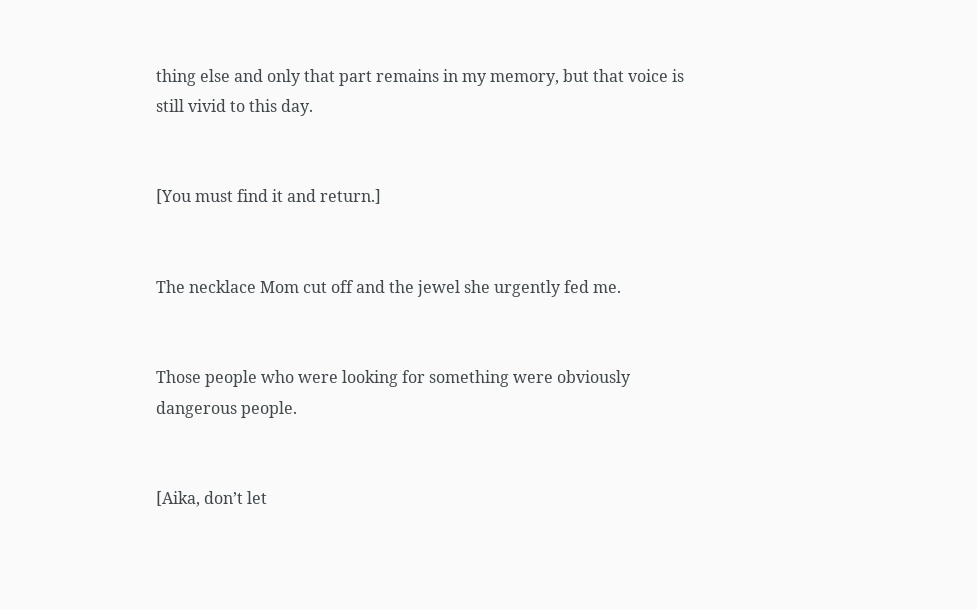thing else and only that part remains in my memory, but that voice is still vivid to this day.


[You must find it and return.]


The necklace Mom cut off and the jewel she urgently fed me.


Those people who were looking for something were obviously dangerous people.


[Aika, don’t let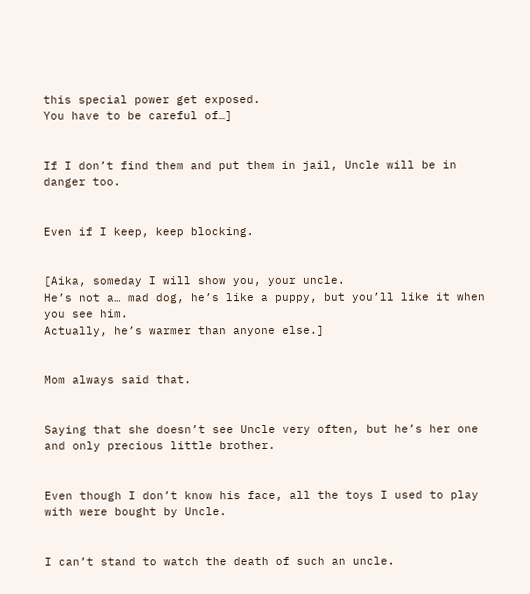this special power get exposed.
You have to be careful of…]


If I don’t find them and put them in jail, Uncle will be in danger too.


Even if I keep, keep blocking.


[Aika, someday I will show you, your uncle.
He’s not a… mad dog, he’s like a puppy, but you’ll like it when you see him.
Actually, he’s warmer than anyone else.]


Mom always said that.


Saying that she doesn’t see Uncle very often, but he’s her one and only precious little brother.


Even though I don’t know his face, all the toys I used to play with were bought by Uncle.


I can’t stand to watch the death of such an uncle.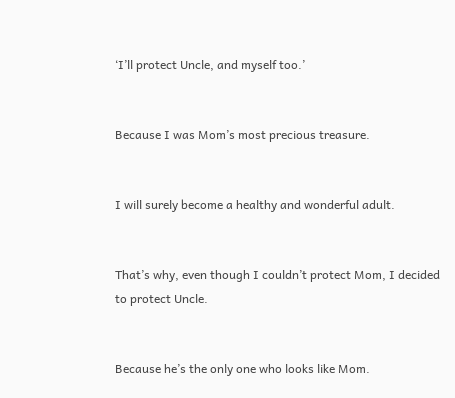‘I’ll protect Uncle, and myself too.’


Because I was Mom’s most precious treasure.


I will surely become a healthy and wonderful adult.


That’s why, even though I couldn’t protect Mom, I decided to protect Uncle.


Because he’s the only one who looks like Mom.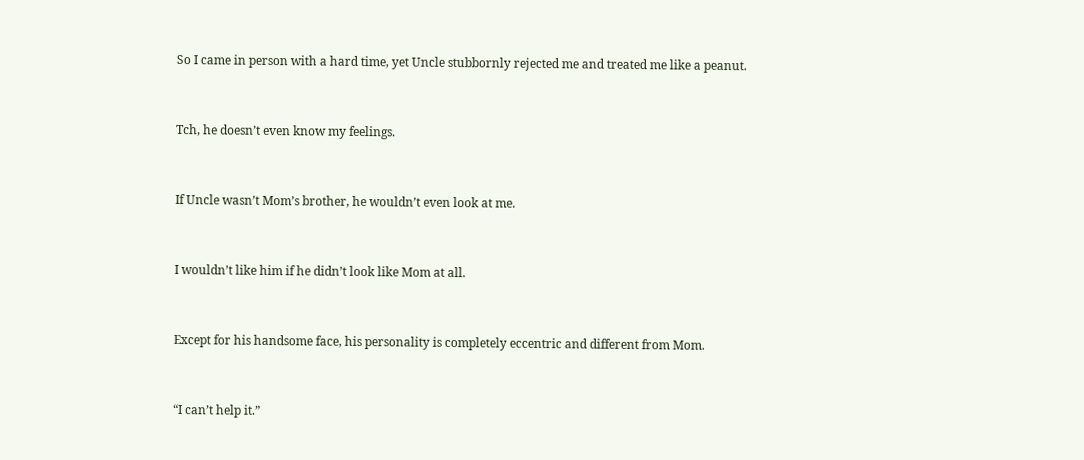So I came in person with a hard time, yet Uncle stubbornly rejected me and treated me like a peanut.


Tch, he doesn’t even know my feelings.


If Uncle wasn’t Mom’s brother, he wouldn’t even look at me.


I wouldn’t like him if he didn’t look like Mom at all.


Except for his handsome face, his personality is completely eccentric and different from Mom.


“I can’t help it.”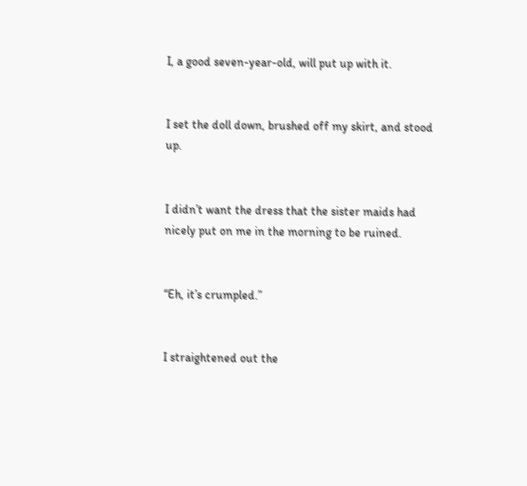I, a good seven-year-old, will put up with it.


I set the doll down, brushed off my skirt, and stood up.


I didn’t want the dress that the sister maids had nicely put on me in the morning to be ruined.


“Eh, it’s crumpled.”


I straightened out the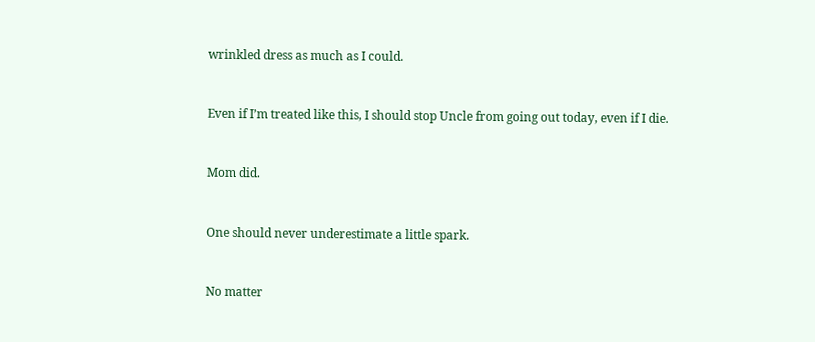wrinkled dress as much as I could.


Even if I’m treated like this, I should stop Uncle from going out today, even if I die.


Mom did.


One should never underestimate a little spark.


No matter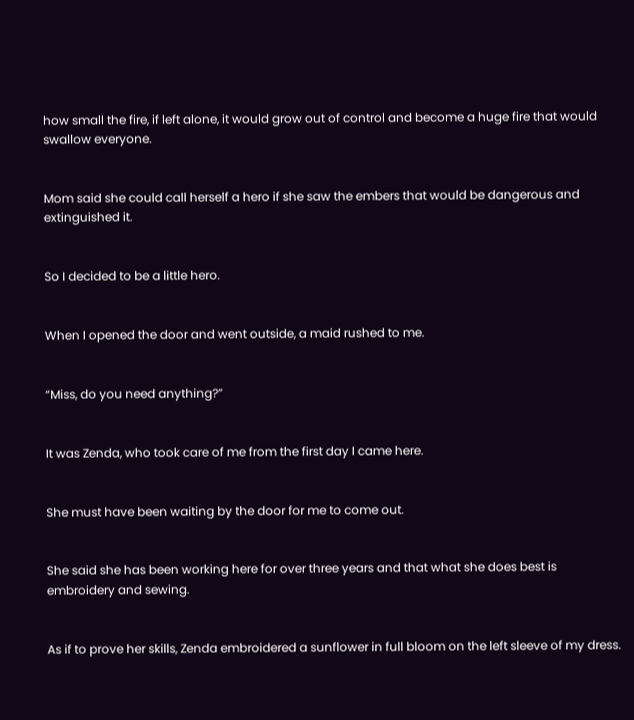how small the fire, if left alone, it would grow out of control and become a huge fire that would swallow everyone.


Mom said she could call herself a hero if she saw the embers that would be dangerous and extinguished it.


So I decided to be a little hero.


When I opened the door and went outside, a maid rushed to me.


“Miss, do you need anything?”


It was Zenda, who took care of me from the first day I came here.


She must have been waiting by the door for me to come out.


She said she has been working here for over three years and that what she does best is embroidery and sewing.


As if to prove her skills, Zenda embroidered a sunflower in full bloom on the left sleeve of my dress.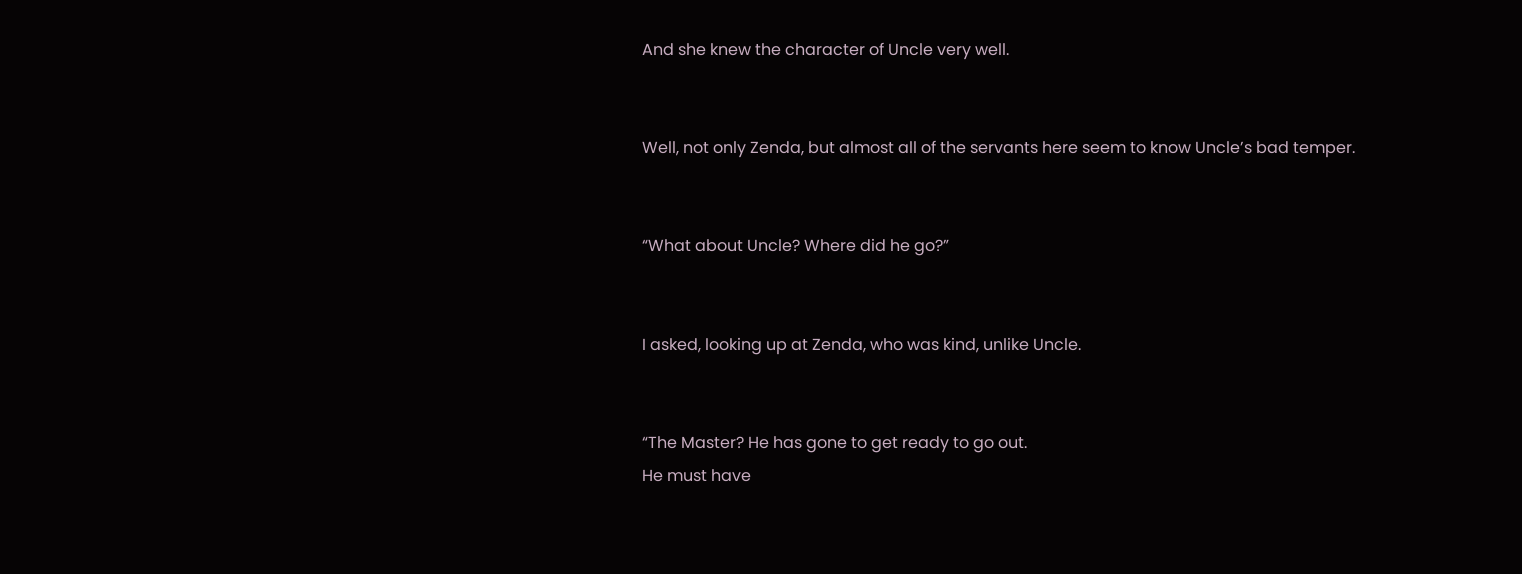And she knew the character of Uncle very well.


Well, not only Zenda, but almost all of the servants here seem to know Uncle’s bad temper.


“What about Uncle? Where did he go?”


I asked, looking up at Zenda, who was kind, unlike Uncle.


“The Master? He has gone to get ready to go out.
He must have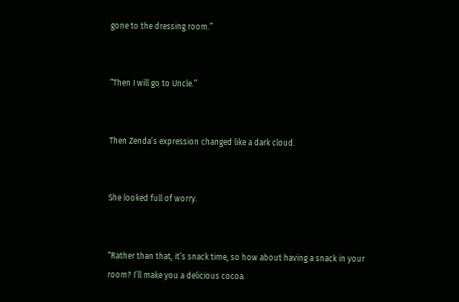gone to the dressing room.”


“Then I will go to Uncle.”


Then Zenda’s expression changed like a dark cloud.


She looked full of worry.


“Rather than that, it’s snack time, so how about having a snack in your room? I’ll make you a delicious cocoa.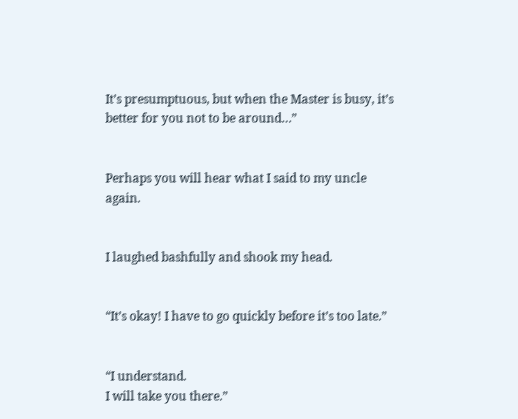It’s presumptuous, but when the Master is busy, it’s better for you not to be around…”


Perhaps you will hear what I said to my uncle again.


I laughed bashfully and shook my head.


“It’s okay! I have to go quickly before it’s too late.”


“I understand.
I will take you there.”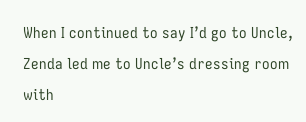When I continued to say I’d go to Uncle, Zenda led me to Uncle’s dressing room with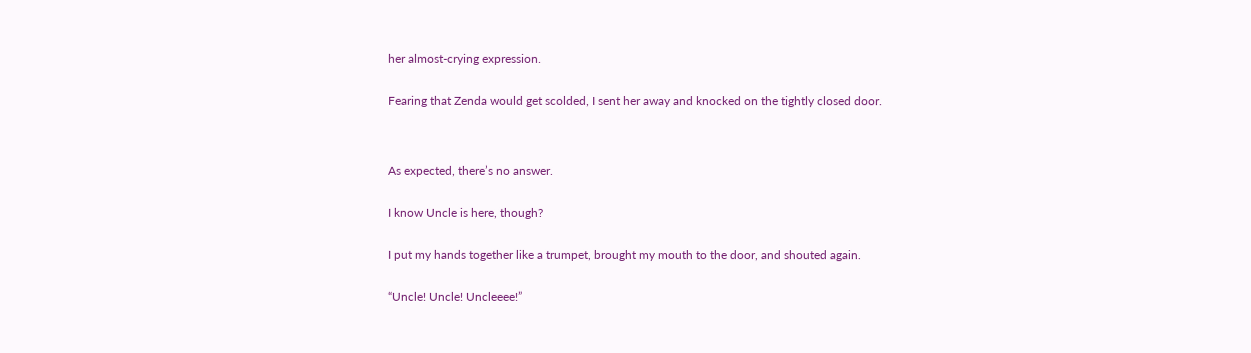her almost-crying expression.


Fearing that Zenda would get scolded, I sent her away and knocked on the tightly closed door.




As expected, there’s no answer.


I know Uncle is here, though?


I put my hands together like a trumpet, brought my mouth to the door, and shouted again.


“Uncle! Uncle! Uncleeee!”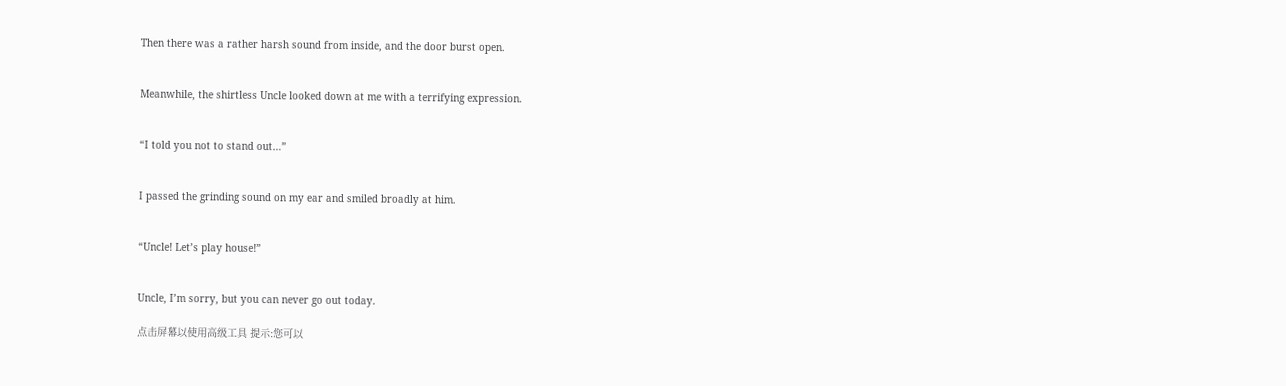Then there was a rather harsh sound from inside, and the door burst open.


Meanwhile, the shirtless Uncle looked down at me with a terrifying expression.


“I told you not to stand out…”


I passed the grinding sound on my ear and smiled broadly at him.


“Uncle! Let’s play house!”


Uncle, I’m sorry, but you can never go out today.

点击屏幕以使用高级工具 提示:您可以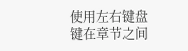使用左右键盘键在章节之间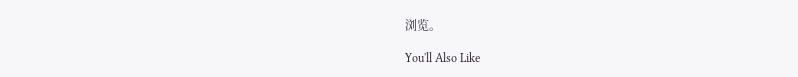浏览。

You'll Also Like